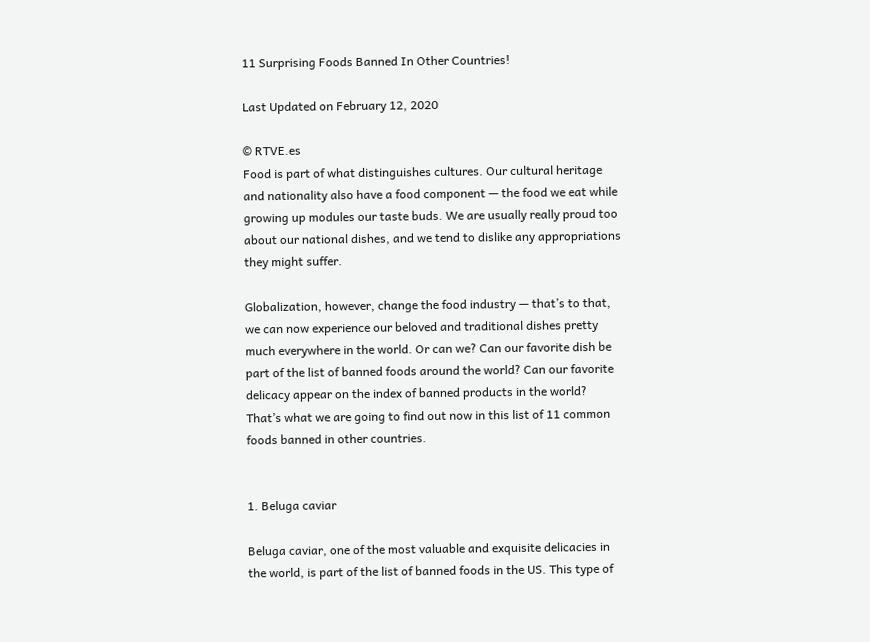11 Surprising Foods Banned In Other Countries!

Last Updated on February 12, 2020

© RTVE.es
Food is part of what distinguishes cultures. Our cultural heritage and nationality also have a food component — the food we eat while growing up modules our taste buds. We are usually really proud too about our national dishes, and we tend to dislike any appropriations they might suffer.

Globalization, however, change the food industry — that’s to that, we can now experience our beloved and traditional dishes pretty much everywhere in the world. Or can we? Can our favorite dish be part of the list of banned foods around the world? Can our favorite delicacy appear on the index of banned products in the world? That’s what we are going to find out now in this list of 11 common foods banned in other countries.


1. Beluga caviar

Beluga caviar, one of the most valuable and exquisite delicacies in the world, is part of the list of banned foods in the US. This type of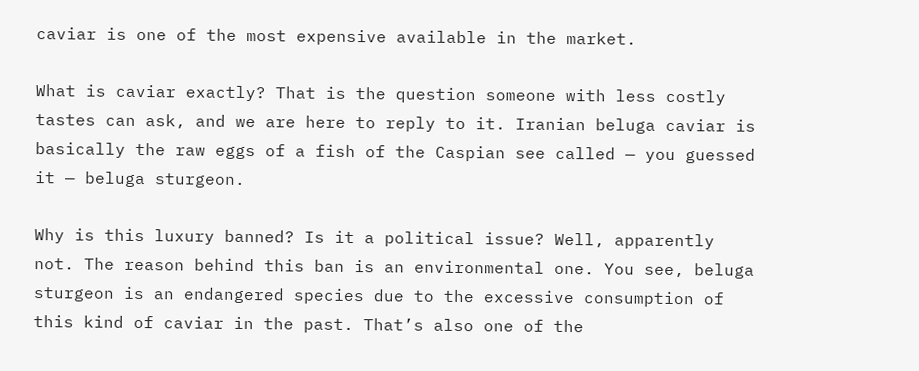caviar is one of the most expensive available in the market.

What is caviar exactly? That is the question someone with less costly tastes can ask, and we are here to reply to it. Iranian beluga caviar is basically the raw eggs of a fish of the Caspian see called — you guessed it — beluga sturgeon.

Why is this luxury banned? Is it a political issue? Well, apparently not. The reason behind this ban is an environmental one. You see, beluga sturgeon is an endangered species due to the excessive consumption of this kind of caviar in the past. That’s also one of the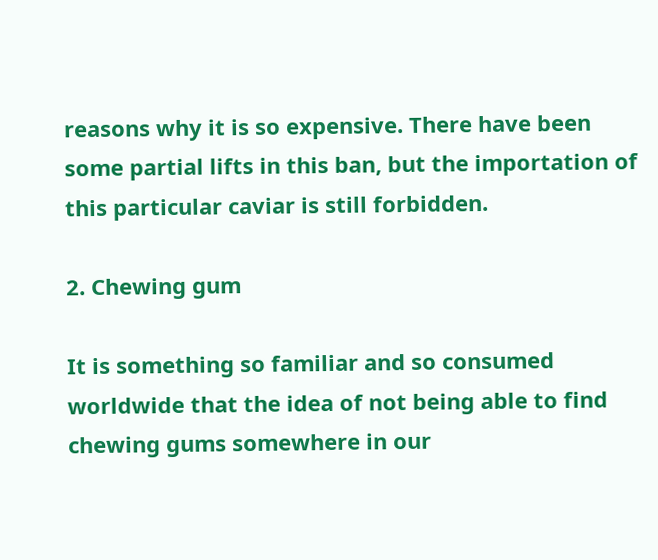reasons why it is so expensive. There have been some partial lifts in this ban, but the importation of this particular caviar is still forbidden.

2. Chewing gum

It is something so familiar and so consumed worldwide that the idea of not being able to find chewing gums somewhere in our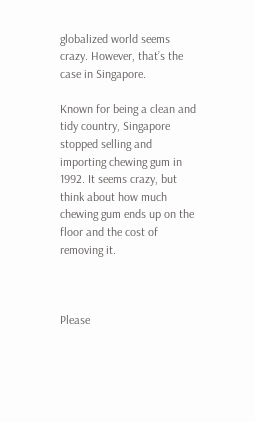globalized world seems crazy. However, that’s the case in Singapore.

Known for being a clean and tidy country, Singapore stopped selling and importing chewing gum in 1992. It seems crazy, but think about how much chewing gum ends up on the floor and the cost of removing it.



Please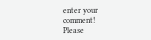enter your comment!
Please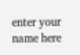enter your name here